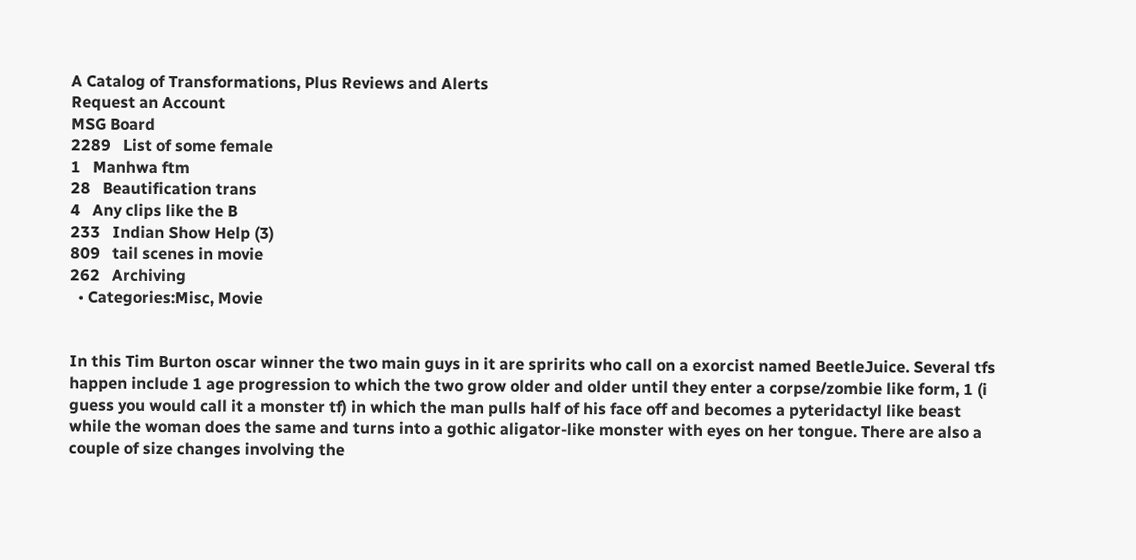A Catalog of Transformations, Plus Reviews and Alerts
Request an Account
MSG Board
2289   List of some female
1   Manhwa ftm
28   Beautification trans
4   Any clips like the B
233   Indian Show Help (3)
809   tail scenes in movie
262   Archiving
  • Categories:Misc, Movie


In this Tim Burton oscar winner the two main guys in it are spririts who call on a exorcist named BeetleJuice. Several tfs happen include 1 age progression to which the two grow older and older until they enter a corpse/zombie like form, 1 (i guess you would call it a monster tf) in which the man pulls half of his face off and becomes a pyteridactyl like beast while the woman does the same and turns into a gothic aligator-like monster with eyes on her tongue. There are also a couple of size changes involving the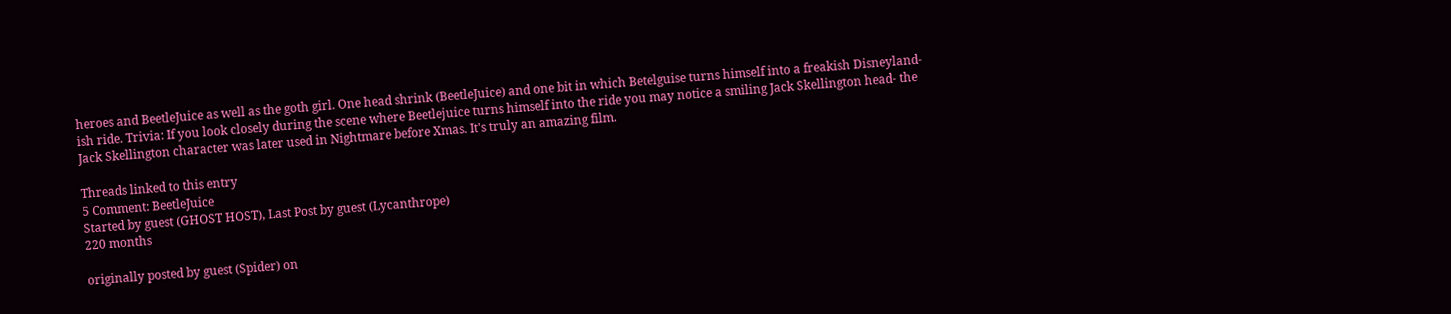heroes and BeetleJuice as well as the goth girl. One head shrink (BeetleJuice) and one bit in which Betelguise turns himself into a freakish Disneyland-ish ride. Trivia: If you look closely during the scene where Beetlejuice turns himself into the ride you may notice a smiling Jack Skellington head- the Jack Skellington character was later used in Nightmare before Xmas. It's truly an amazing film.

Threads linked to this entry
5 Comment: BeetleJuice
Started by guest (GHOST HOST), Last Post by guest (Lycanthrope)
220 months

originally posted by guest (Spider) on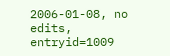2006-01-08, no edits, entryid=1009